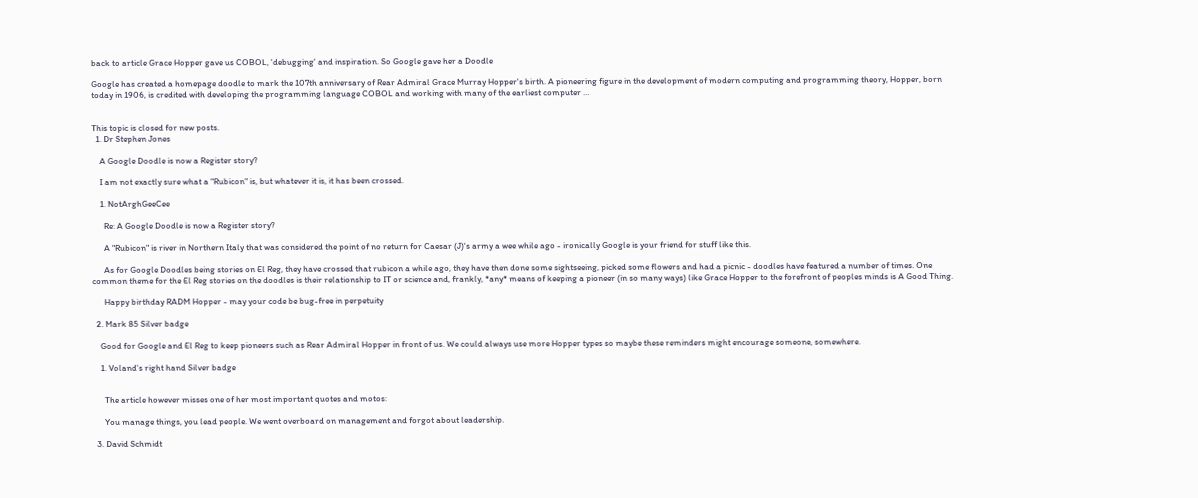back to article Grace Hopper gave us COBOL, 'debugging' and inspiration. So Google gave her a Doodle

Google has created a homepage doodle to mark the 107th anniversary of Rear Admiral Grace Murray Hopper's birth. A pioneering figure in the development of modern computing and programming theory, Hopper, born today in 1906, is credited with developing the programming language COBOL and working with many of the earliest computer …


This topic is closed for new posts.
  1. Dr Stephen Jones

    A Google Doodle is now a Register story?

    I am not exactly sure what a "Rubicon" is, but whatever it is, it has been crossed.

    1. NotArghGeeCee

      Re: A Google Doodle is now a Register story?

      A "Rubicon" is river in Northern Italy that was considered the point of no return for Caesar (J)'s army a wee while ago - ironically Google is your friend for stuff like this.

      As for Google Doodles being stories on El Reg, they have crossed that rubicon a while ago, they have then done some sightseeing, picked some flowers and had a picnic - doodles have featured a number of times. One common theme for the El Reg stories on the doodles is their relationship to IT or science and, frankly, *any* means of keeping a pioneer (in so many ways) like Grace Hopper to the forefront of peoples minds is A Good Thing.

      Happy birthday RADM Hopper - may your code be bug-free in perpetuity

  2. Mark 85 Silver badge

    Good for Google and El Reg to keep pioneers such as Rear Admiral Hopper in front of us. We could always use more Hopper types so maybe these reminders might encourage someone, somewhere.

    1. Voland's right hand Silver badge


      The article however misses one of her most important quotes and motos:

      You manage things, you lead people. We went overboard on management and forgot about leadership.

  3. David Schmidt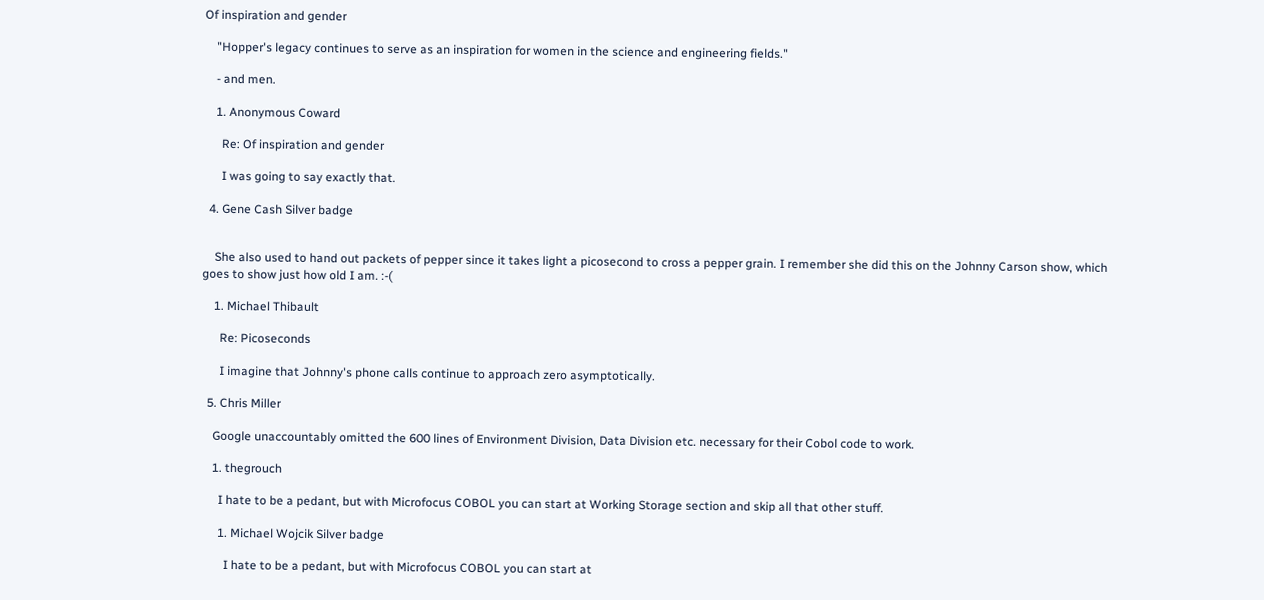Of inspiration and gender

    "Hopper's legacy continues to serve as an inspiration for women in the science and engineering fields."

    - and men.

    1. Anonymous Coward

      Re: Of inspiration and gender

      I was going to say exactly that.

  4. Gene Cash Silver badge


    She also used to hand out packets of pepper since it takes light a picosecond to cross a pepper grain. I remember she did this on the Johnny Carson show, which goes to show just how old I am. :-(

    1. Michael Thibault

      Re: Picoseconds

      I imagine that Johnny's phone calls continue to approach zero asymptotically.

  5. Chris Miller

    Google unaccountably omitted the 600 lines of Environment Division, Data Division etc. necessary for their Cobol code to work.

    1. thegrouch

      I hate to be a pedant, but with Microfocus COBOL you can start at Working Storage section and skip all that other stuff.

      1. Michael Wojcik Silver badge

        I hate to be a pedant, but with Microfocus COBOL you can start at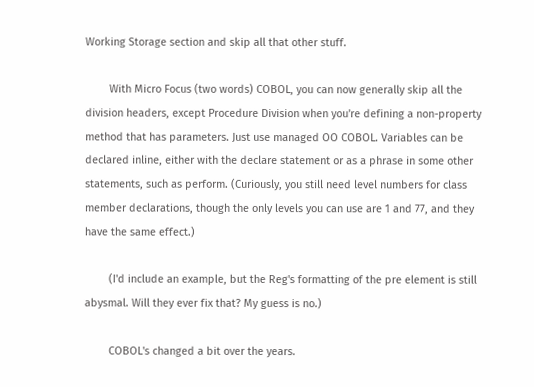Working Storage section and skip all that other stuff.

        With Micro Focus (two words) COBOL, you can now generally skip all the division headers, except Procedure Division when you're defining a non-property method that has parameters. Just use managed OO COBOL. Variables can be declared inline, either with the declare statement or as a phrase in some other statements, such as perform. (Curiously, you still need level numbers for class member declarations, though the only levels you can use are 1 and 77, and they have the same effect.)

        (I'd include an example, but the Reg's formatting of the pre element is still abysmal. Will they ever fix that? My guess is no.)

        COBOL's changed a bit over the years.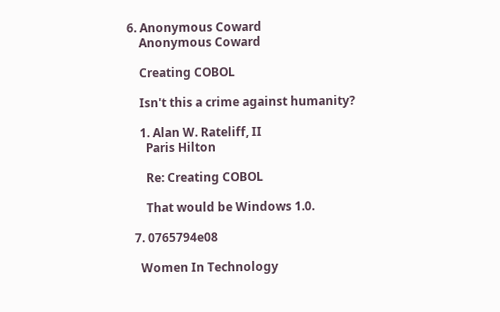6. Anonymous Coward
    Anonymous Coward

    Creating COBOL

    Isn't this a crime against humanity?

    1. Alan W. Rateliff, II
      Paris Hilton

      Re: Creating COBOL

      That would be Windows 1.0.

  7. 0765794e08

    Women In Technology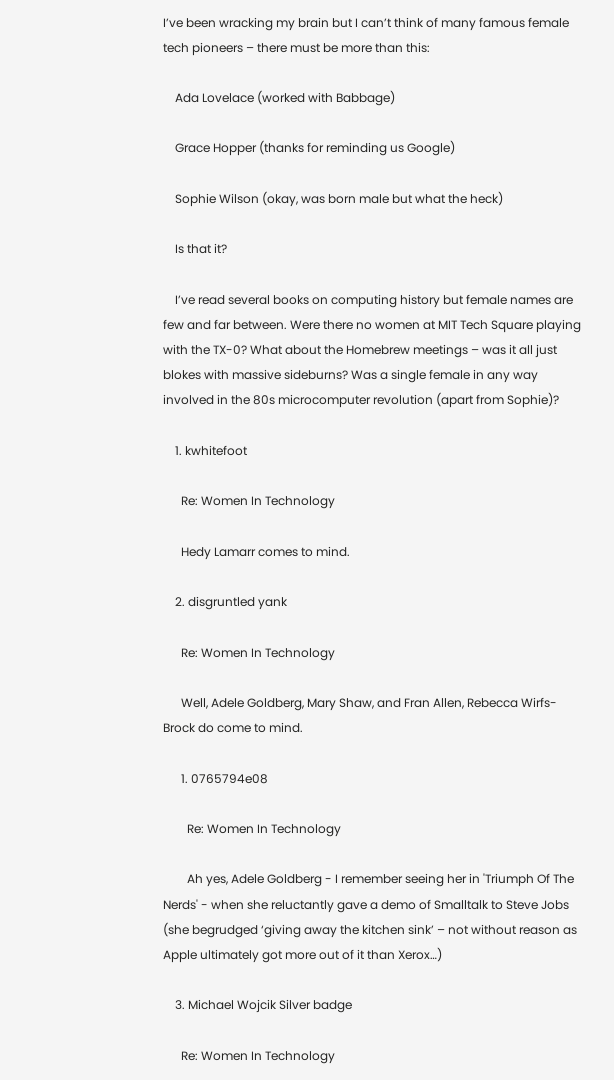I’ve been wracking my brain but I can’t think of many famous female tech pioneers – there must be more than this:

    Ada Lovelace (worked with Babbage)

    Grace Hopper (thanks for reminding us Google)

    Sophie Wilson (okay, was born male but what the heck)

    Is that it?

    I’ve read several books on computing history but female names are few and far between. Were there no women at MIT Tech Square playing with the TX-0? What about the Homebrew meetings – was it all just blokes with massive sideburns? Was a single female in any way involved in the 80s microcomputer revolution (apart from Sophie)?

    1. kwhitefoot

      Re: Women In Technology

      Hedy Lamarr comes to mind.

    2. disgruntled yank

      Re: Women In Technology

      Well, Adele Goldberg, Mary Shaw, and Fran Allen, Rebecca Wirfs-Brock do come to mind.

      1. 0765794e08

        Re: Women In Technology

        Ah yes, Adele Goldberg - I remember seeing her in 'Triumph Of The Nerds' - when she reluctantly gave a demo of Smalltalk to Steve Jobs (she begrudged ‘giving away the kitchen sink’ – not without reason as Apple ultimately got more out of it than Xerox…)

    3. Michael Wojcik Silver badge

      Re: Women In Technology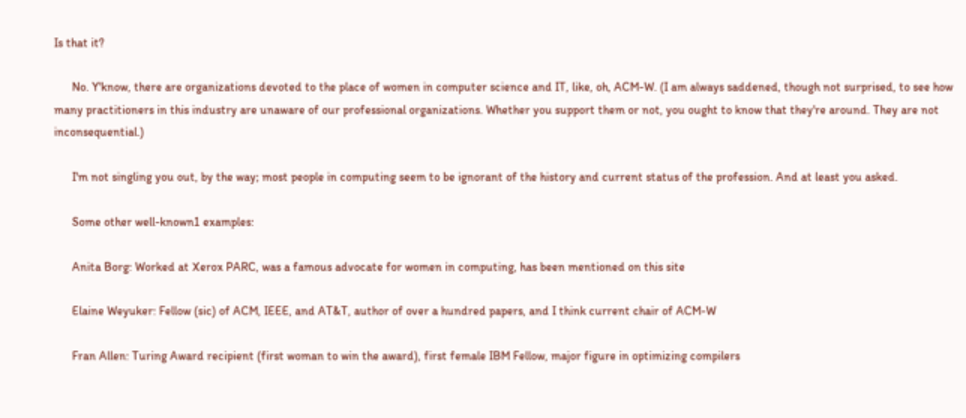Is that it?

      No. Y'know, there are organizations devoted to the place of women in computer science and IT, like, oh, ACM-W. (I am always saddened, though not surprised, to see how many practitioners in this industry are unaware of our professional organizations. Whether you support them or not, you ought to know that they're around. They are not inconsequential.)

      I'm not singling you out, by the way; most people in computing seem to be ignorant of the history and current status of the profession. And at least you asked.

      Some other well-known1 examples:

      Anita Borg: Worked at Xerox PARC, was a famous advocate for women in computing, has been mentioned on this site

      Elaine Weyuker: Fellow (sic) of ACM, IEEE, and AT&T, author of over a hundred papers, and I think current chair of ACM-W

      Fran Allen: Turing Award recipient (first woman to win the award), first female IBM Fellow, major figure in optimizing compilers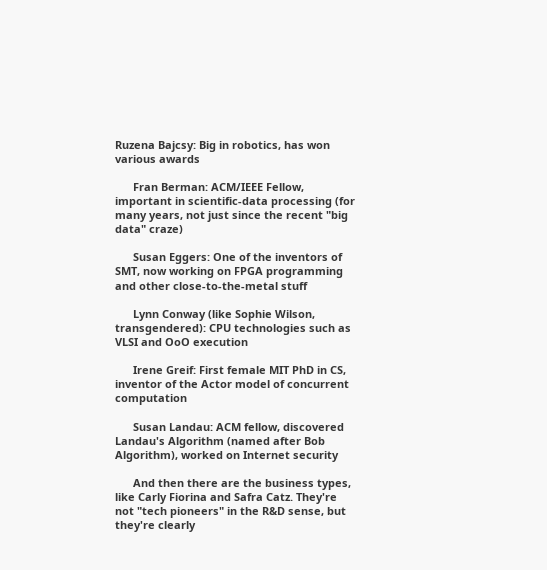Ruzena Bajcsy: Big in robotics, has won various awards

      Fran Berman: ACM/IEEE Fellow, important in scientific-data processing (for many years, not just since the recent "big data" craze)

      Susan Eggers: One of the inventors of SMT, now working on FPGA programming and other close-to-the-metal stuff

      Lynn Conway (like Sophie Wilson, transgendered): CPU technologies such as VLSI and OoO execution

      Irene Greif: First female MIT PhD in CS, inventor of the Actor model of concurrent computation

      Susan Landau: ACM fellow, discovered Landau's Algorithm (named after Bob Algorithm), worked on Internet security

      And then there are the business types, like Carly Fiorina and Safra Catz. They're not "tech pioneers" in the R&D sense, but they're clearly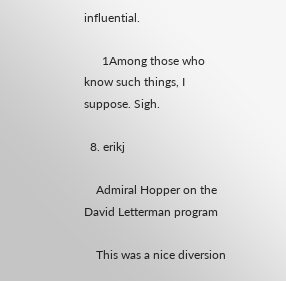influential.

      1Among those who know such things, I suppose. Sigh.

  8. erikj

    Admiral Hopper on the David Letterman program

    This was a nice diversion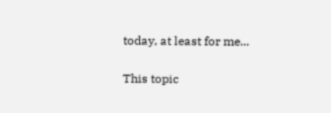today, at least for me...

This topic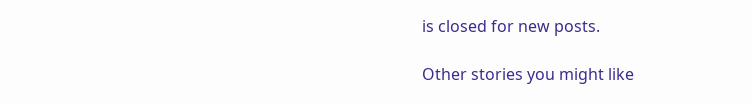is closed for new posts.

Other stories you might like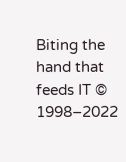Biting the hand that feeds IT © 1998–2022